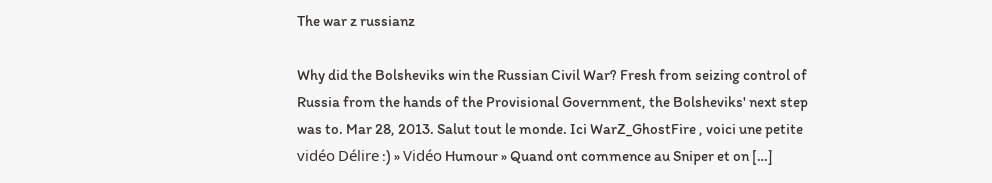The war z russianz

Why did the Bolsheviks win the Russian Civil War? Fresh from seizing control of Russia from the hands of the Provisional Government, the Bolsheviks' next step was to. Mar 28, 2013. Salut tout le monde. Ici WarZ_GhostFire , voici une petite vidéo Délire :) » Vidéo Humour » Quand ont commence au Sniper et on […]